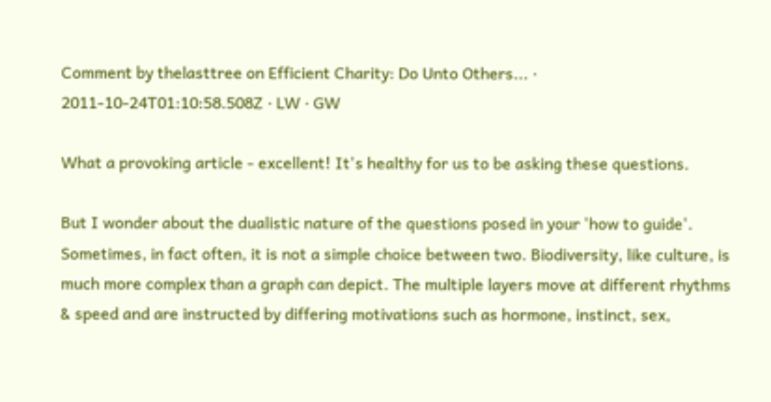Comment by thelasttree on Efficient Charity: Do Unto Others... · 2011-10-24T01:10:58.508Z · LW · GW

What a provoking article - excellent! It's healthy for us to be asking these questions.

But I wonder about the dualistic nature of the questions posed in your 'how to guide'. Sometimes, in fact often, it is not a simple choice between two. Biodiversity, like culture, is much more complex than a graph can depict. The multiple layers move at different rhythms & speed and are instructed by differing motivations such as hormone, instinct, sex,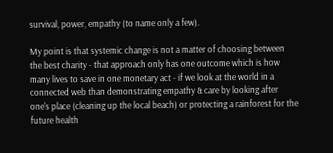survival, power, empathy (to name only a few).

My point is that systemic change is not a matter of choosing between the best charity - that approach only has one outcome which is how many lives to save in one monetary act - if we look at the world in a connected web than demonstrating empathy & care by looking after one's place (cleaning up the local beach) or protecting a rainforest for the future health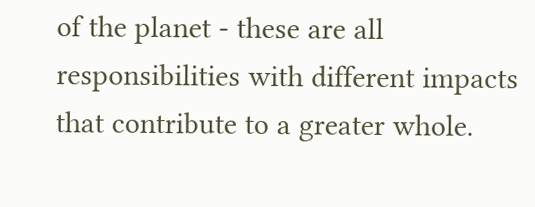of the planet - these are all responsibilities with different impacts that contribute to a greater whole.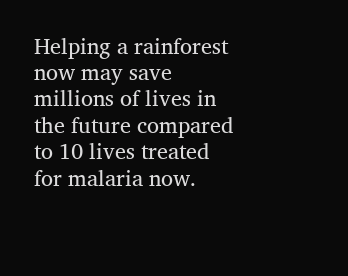Helping a rainforest now may save millions of lives in the future compared to 10 lives treated for malaria now.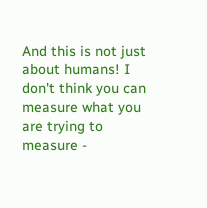And this is not just about humans! I don't think you can measure what you are trying to measure -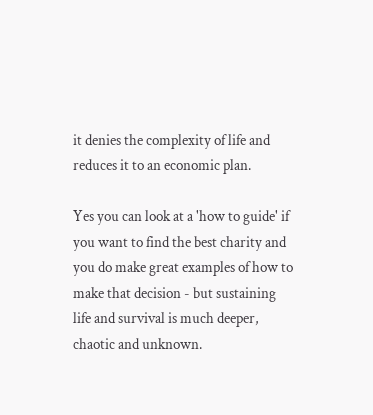it denies the complexity of life and reduces it to an economic plan.

Yes you can look at a 'how to guide' if you want to find the best charity and you do make great examples of how to make that decision - but sustaining life and survival is much deeper, chaotic and unknown.